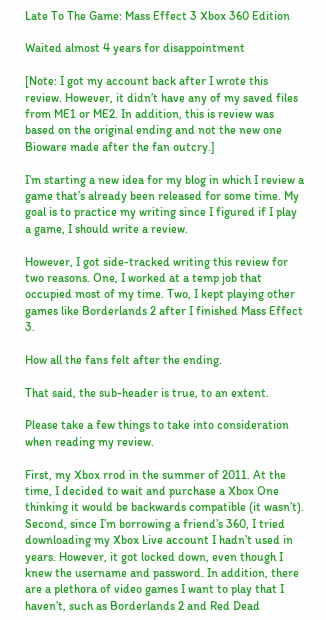Late To The Game: Mass Effect 3 Xbox 360 Edition

Waited almost 4 years for disappointment

[Note: I got my account back after I wrote this review. However, it didn’t have any of my saved files from ME1 or ME2. In addition, this is review was based on the original ending and not the new one Bioware made after the fan outcry.]

I’m starting a new idea for my blog in which I review a game that’s already been released for some time. My goal is to practice my writing since I figured if I play a game, I should write a review.

However, I got side-tracked writing this review for two reasons. One, I worked at a temp job that occupied most of my time. Two, I kept playing other games like Borderlands 2 after I finished Mass Effect 3.

How all the fans felt after the ending.

That said, the sub-header is true, to an extent.

Please take a few things to take into consideration when reading my review.

First, my Xbox rrod in the summer of 2011. At the time, I decided to wait and purchase a Xbox One thinking it would be backwards compatible (it wasn’t). Second, since I’m borrowing a friend’s 360, I tried downloading my Xbox Live account I hadn’t used in years. However, it got locked down, even though I knew the username and password. In addition, there are a plethora of video games I want to play that I haven’t, such as Borderlands 2 and Red Dead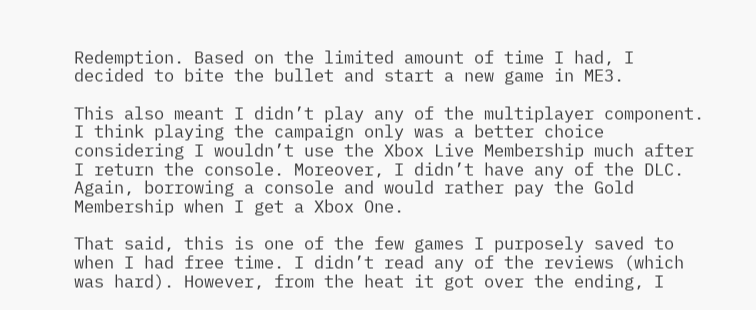Redemption. Based on the limited amount of time I had, I decided to bite the bullet and start a new game in ME3.

This also meant I didn’t play any of the multiplayer component. I think playing the campaign only was a better choice considering I wouldn’t use the Xbox Live Membership much after I return the console. Moreover, I didn’t have any of the DLC. Again, borrowing a console and would rather pay the Gold Membership when I get a Xbox One.

That said, this is one of the few games I purposely saved to when I had free time. I didn’t read any of the reviews (which was hard). However, from the heat it got over the ending, I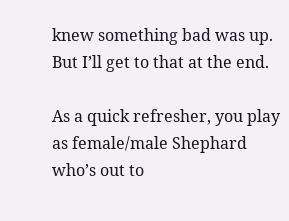knew something bad was up. But I’ll get to that at the end.

As a quick refresher, you play as female/male Shephard who’s out to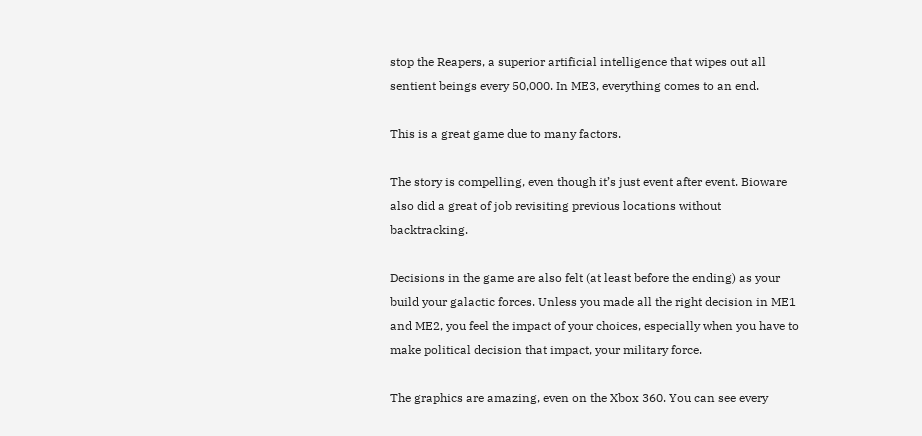stop the Reapers, a superior artificial intelligence that wipes out all  sentient beings every 50,000. In ME3, everything comes to an end.

This is a great game due to many factors.

The story is compelling, even though it’s just event after event. Bioware also did a great of job revisiting previous locations without backtracking.

Decisions in the game are also felt (at least before the ending) as your build your galactic forces. Unless you made all the right decision in ME1 and ME2, you feel the impact of your choices, especially when you have to make political decision that impact, your military force.

The graphics are amazing, even on the Xbox 360. You can see every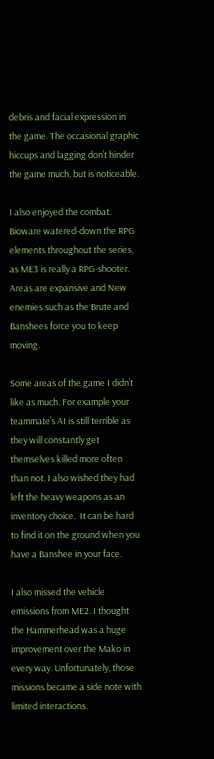debris and facial expression in the game. The occasional graphic hiccups and lagging don’t hinder the game much, but is noticeable.

I also enjoyed the combat. Bioware watered-down the RPG elements throughout the series, as ME3 is really a RPG-shooter. Areas are expansive and New enemies such as the Brute and Banshees force you to keep moving.

Some areas of the game I didn’t like as much. For example your teammate’s AI is still terrible as they will constantly get themselves killed more often than not. I also wished they had left the heavy weapons as an inventory choice.  It can be hard to find it on the ground when you have a Banshee in your face.

I also missed the vehicle emissions from ME2. I thought the Hammerhead was a huge improvement over the Mako in every way. Unfortunately, those missions became a side note with limited interactions.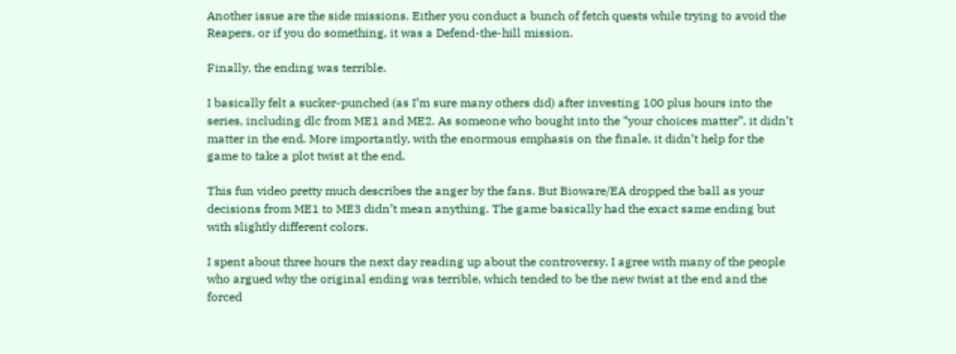Another issue are the side missions. Either you conduct a bunch of fetch quests while trying to avoid the Reapers, or if you do something, it was a Defend-the-hill mission.

Finally, the ending was terrible.

I basically felt a sucker-punched (as I’m sure many others did) after investing 100 plus hours into the series, including dlc from ME1 and ME2. As someone who bought into the “your choices matter”, it didn’t matter in the end. More importantly, with the enormous emphasis on the finale, it didn’t help for the game to take a plot twist at the end.

This fun video pretty much describes the anger by the fans. But Bioware/EA dropped the ball as your decisions from ME1 to ME3 didn’t mean anything. The game basically had the exact same ending but with slightly different colors.

I spent about three hours the next day reading up about the controversy. I agree with many of the people who argued why the original ending was terrible, which tended to be the new twist at the end and the forced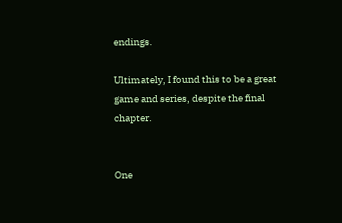endings.

Ultimately, I found this to be a great game and series, despite the final chapter.


One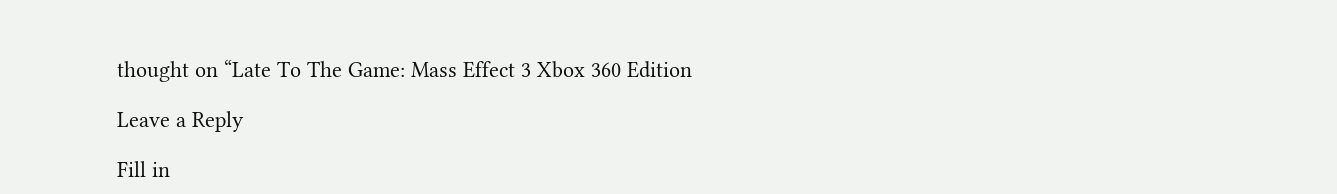thought on “Late To The Game: Mass Effect 3 Xbox 360 Edition

Leave a Reply

Fill in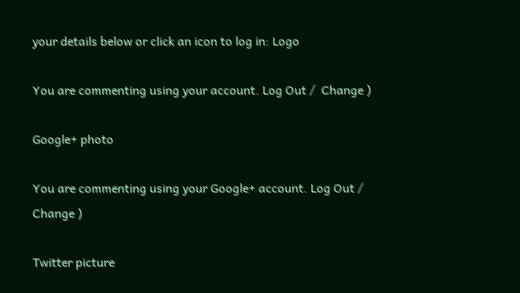your details below or click an icon to log in: Logo

You are commenting using your account. Log Out /  Change )

Google+ photo

You are commenting using your Google+ account. Log Out /  Change )

Twitter picture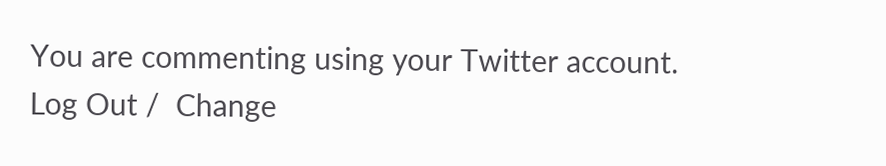You are commenting using your Twitter account. Log Out /  Change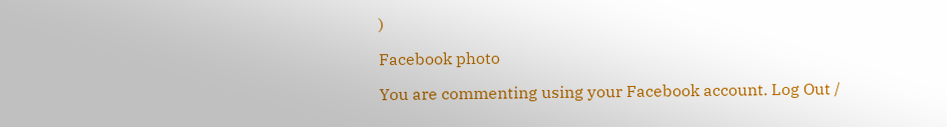)

Facebook photo

You are commenting using your Facebook account. Log Out /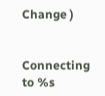Change )


Connecting to %s